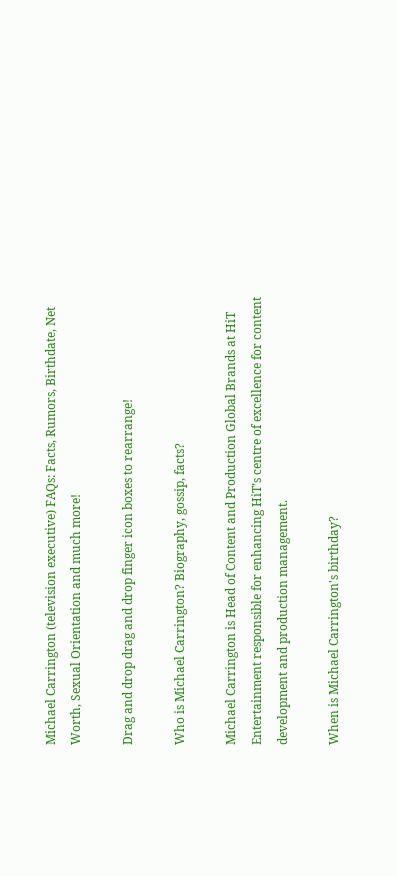Michael Carrington (television executive) FAQs: Facts, Rumors, Birthdate, Net Worth, Sexual Orientation and much more!

Drag and drop drag and drop finger icon boxes to rearrange!

Who is Michael Carrington? Biography, gossip, facts?

Michael Carrington is Head of Content and Production Global Brands at HiT Entertainment responsible for enhancing HiT’s centre of excellence for content development and production management.

When is Michael Carrington's birthday?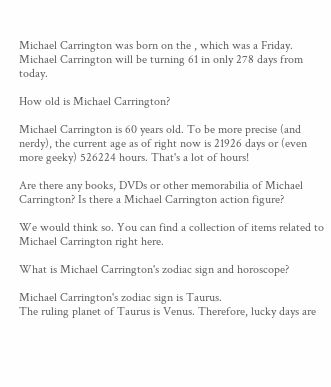Michael Carrington was born on the , which was a Friday. Michael Carrington will be turning 61 in only 278 days from today.

How old is Michael Carrington?

Michael Carrington is 60 years old. To be more precise (and nerdy), the current age as of right now is 21926 days or (even more geeky) 526224 hours. That's a lot of hours!

Are there any books, DVDs or other memorabilia of Michael Carrington? Is there a Michael Carrington action figure?

We would think so. You can find a collection of items related to Michael Carrington right here.

What is Michael Carrington's zodiac sign and horoscope?

Michael Carrington's zodiac sign is Taurus.
The ruling planet of Taurus is Venus. Therefore, lucky days are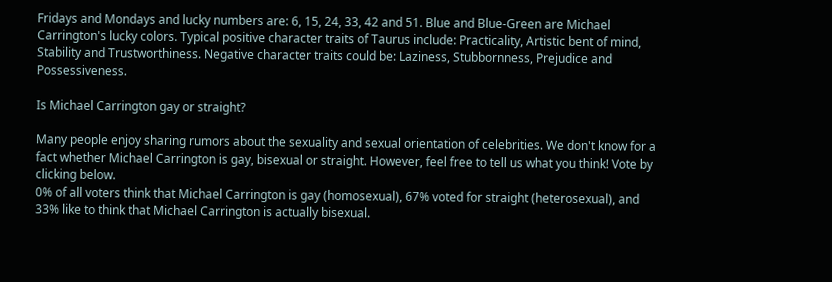Fridays and Mondays and lucky numbers are: 6, 15, 24, 33, 42 and 51. Blue and Blue-Green are Michael Carrington's lucky colors. Typical positive character traits of Taurus include: Practicality, Artistic bent of mind, Stability and Trustworthiness. Negative character traits could be: Laziness, Stubbornness, Prejudice and Possessiveness.

Is Michael Carrington gay or straight?

Many people enjoy sharing rumors about the sexuality and sexual orientation of celebrities. We don't know for a fact whether Michael Carrington is gay, bisexual or straight. However, feel free to tell us what you think! Vote by clicking below.
0% of all voters think that Michael Carrington is gay (homosexual), 67% voted for straight (heterosexual), and 33% like to think that Michael Carrington is actually bisexual.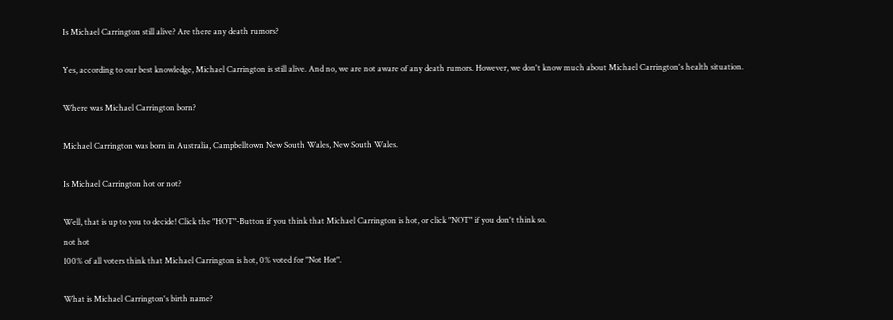Is Michael Carrington still alive? Are there any death rumors?

Yes, according to our best knowledge, Michael Carrington is still alive. And no, we are not aware of any death rumors. However, we don't know much about Michael Carrington's health situation.

Where was Michael Carrington born?

Michael Carrington was born in Australia, Campbelltown New South Wales, New South Wales.

Is Michael Carrington hot or not?

Well, that is up to you to decide! Click the "HOT"-Button if you think that Michael Carrington is hot, or click "NOT" if you don't think so.
not hot
100% of all voters think that Michael Carrington is hot, 0% voted for "Not Hot".

What is Michael Carrington's birth name?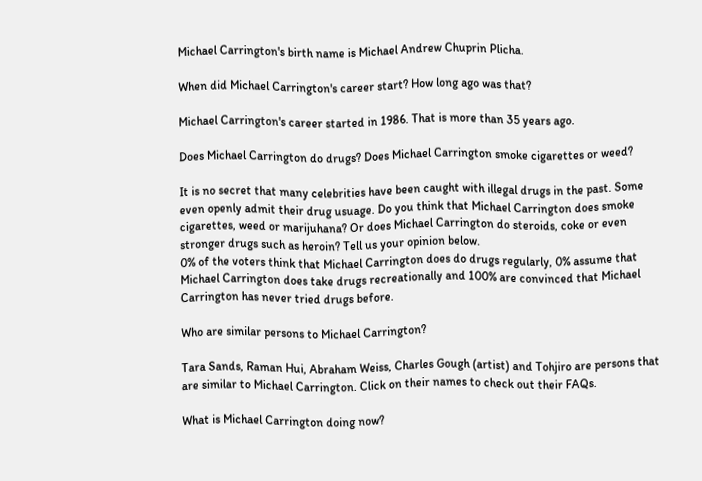Michael Carrington's birth name is Michael Andrew Chuprin Plicha.

When did Michael Carrington's career start? How long ago was that?

Michael Carrington's career started in 1986. That is more than 35 years ago.

Does Michael Carrington do drugs? Does Michael Carrington smoke cigarettes or weed?

It is no secret that many celebrities have been caught with illegal drugs in the past. Some even openly admit their drug usuage. Do you think that Michael Carrington does smoke cigarettes, weed or marijuhana? Or does Michael Carrington do steroids, coke or even stronger drugs such as heroin? Tell us your opinion below.
0% of the voters think that Michael Carrington does do drugs regularly, 0% assume that Michael Carrington does take drugs recreationally and 100% are convinced that Michael Carrington has never tried drugs before.

Who are similar persons to Michael Carrington?

Tara Sands, Raman Hui, Abraham Weiss, Charles Gough (artist) and Tohjiro are persons that are similar to Michael Carrington. Click on their names to check out their FAQs.

What is Michael Carrington doing now?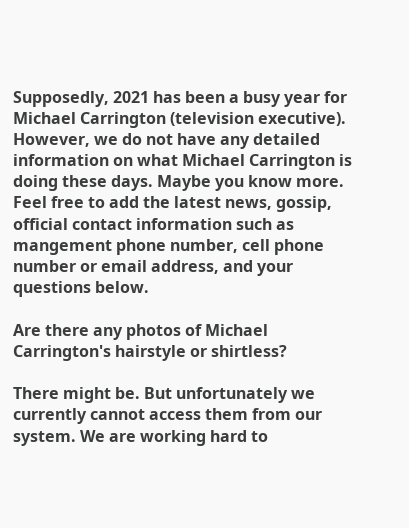Supposedly, 2021 has been a busy year for Michael Carrington (television executive). However, we do not have any detailed information on what Michael Carrington is doing these days. Maybe you know more. Feel free to add the latest news, gossip, official contact information such as mangement phone number, cell phone number or email address, and your questions below.

Are there any photos of Michael Carrington's hairstyle or shirtless?

There might be. But unfortunately we currently cannot access them from our system. We are working hard to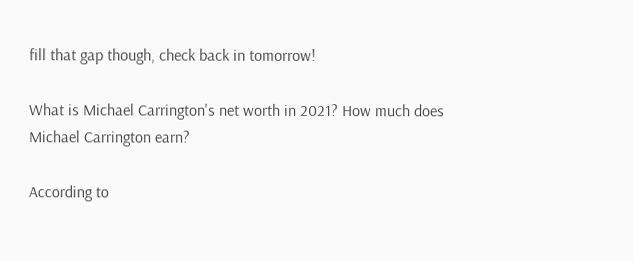fill that gap though, check back in tomorrow!

What is Michael Carrington's net worth in 2021? How much does Michael Carrington earn?

According to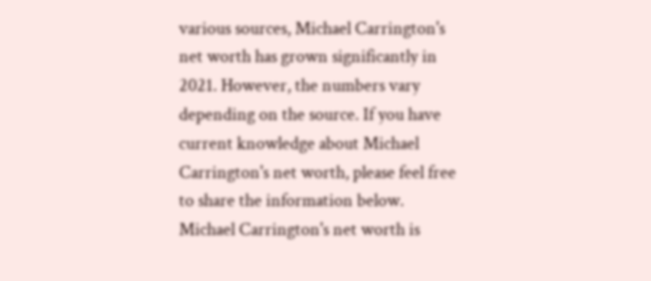various sources, Michael Carrington's net worth has grown significantly in 2021. However, the numbers vary depending on the source. If you have current knowledge about Michael Carrington's net worth, please feel free to share the information below.
Michael Carrington's net worth is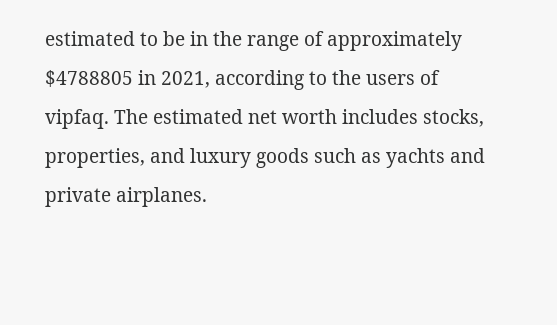estimated to be in the range of approximately $4788805 in 2021, according to the users of vipfaq. The estimated net worth includes stocks, properties, and luxury goods such as yachts and private airplanes.